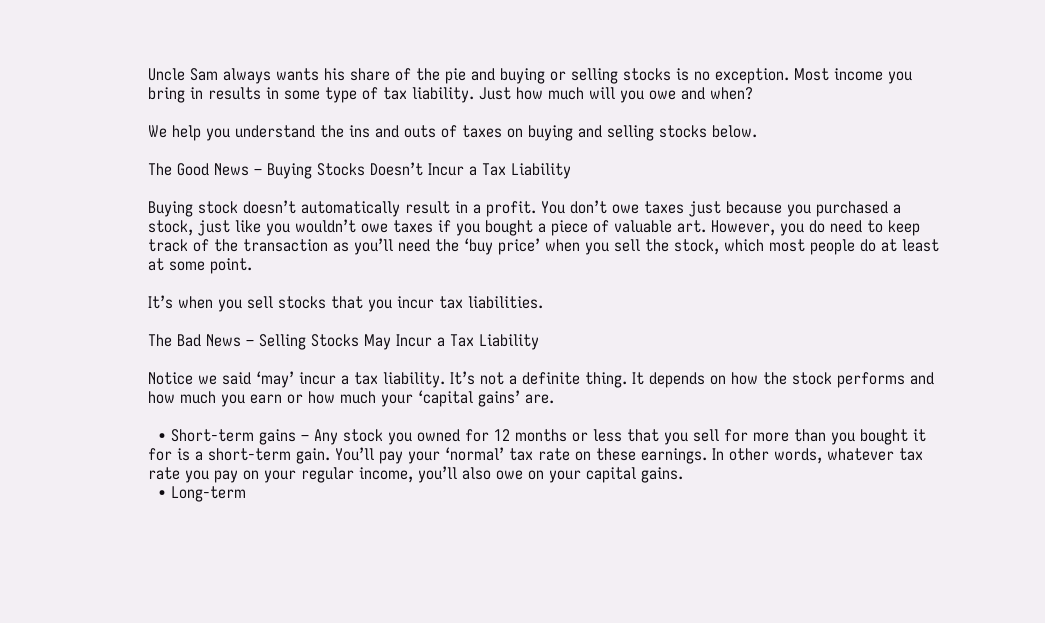Uncle Sam always wants his share of the pie and buying or selling stocks is no exception. Most income you bring in results in some type of tax liability. Just how much will you owe and when?

We help you understand the ins and outs of taxes on buying and selling stocks below.

The Good News – Buying Stocks Doesn’t Incur a Tax Liability

Buying stock doesn’t automatically result in a profit. You don’t owe taxes just because you purchased a stock, just like you wouldn’t owe taxes if you bought a piece of valuable art. However, you do need to keep track of the transaction as you’ll need the ‘buy price’ when you sell the stock, which most people do at least at some point.

It’s when you sell stocks that you incur tax liabilities.

The Bad News – Selling Stocks May Incur a Tax Liability

Notice we said ‘may’ incur a tax liability. It’s not a definite thing. It depends on how the stock performs and how much you earn or how much your ‘capital gains’ are.

  • Short-term gains – Any stock you owned for 12 months or less that you sell for more than you bought it for is a short-term gain. You’ll pay your ‘normal’ tax rate on these earnings. In other words, whatever tax rate you pay on your regular income, you’ll also owe on your capital gains.
  • Long-term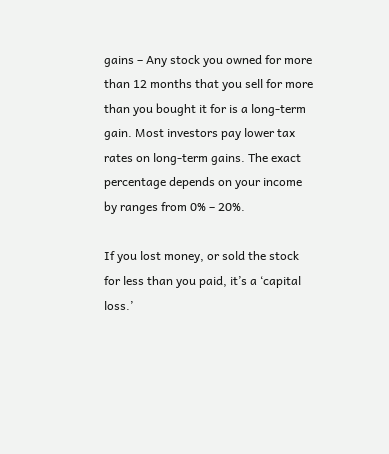gains – Any stock you owned for more than 12 months that you sell for more than you bought it for is a long-term gain. Most investors pay lower tax rates on long-term gains. The exact percentage depends on your income by ranges from 0% – 20%.

If you lost money, or sold the stock for less than you paid, it’s a ‘capital loss.’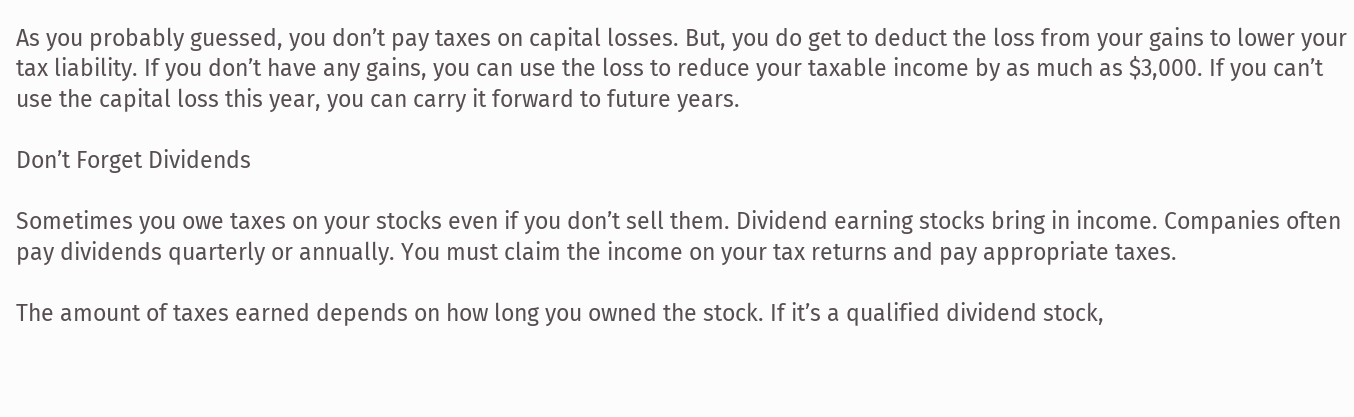As you probably guessed, you don’t pay taxes on capital losses. But, you do get to deduct the loss from your gains to lower your tax liability. If you don’t have any gains, you can use the loss to reduce your taxable income by as much as $3,000. If you can’t use the capital loss this year, you can carry it forward to future years.

Don’t Forget Dividends

Sometimes you owe taxes on your stocks even if you don’t sell them. Dividend earning stocks bring in income. Companies often pay dividends quarterly or annually. You must claim the income on your tax returns and pay appropriate taxes.

The amount of taxes earned depends on how long you owned the stock. If it’s a qualified dividend stock,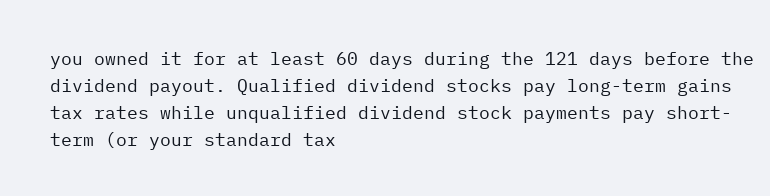you owned it for at least 60 days during the 121 days before the dividend payout. Qualified dividend stocks pay long-term gains tax rates while unqualified dividend stock payments pay short-term (or your standard tax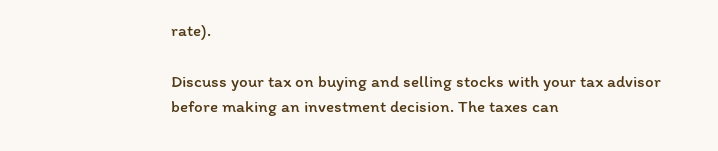rate).

Discuss your tax on buying and selling stocks with your tax advisor before making an investment decision. The taxes can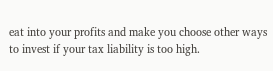eat into your profits and make you choose other ways to invest if your tax liability is too high.